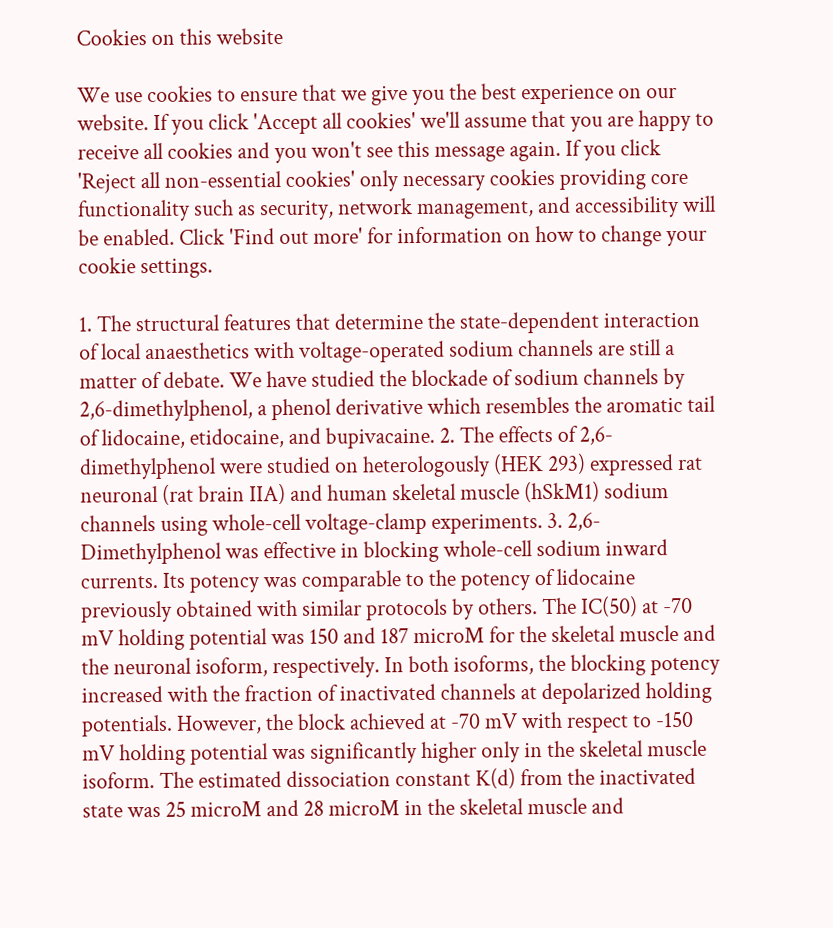Cookies on this website

We use cookies to ensure that we give you the best experience on our website. If you click 'Accept all cookies' we'll assume that you are happy to receive all cookies and you won't see this message again. If you click 'Reject all non-essential cookies' only necessary cookies providing core functionality such as security, network management, and accessibility will be enabled. Click 'Find out more' for information on how to change your cookie settings.

1. The structural features that determine the state-dependent interaction of local anaesthetics with voltage-operated sodium channels are still a matter of debate. We have studied the blockade of sodium channels by 2,6-dimethylphenol, a phenol derivative which resembles the aromatic tail of lidocaine, etidocaine, and bupivacaine. 2. The effects of 2,6-dimethylphenol were studied on heterologously (HEK 293) expressed rat neuronal (rat brain IIA) and human skeletal muscle (hSkM1) sodium channels using whole-cell voltage-clamp experiments. 3. 2,6-Dimethylphenol was effective in blocking whole-cell sodium inward currents. Its potency was comparable to the potency of lidocaine previously obtained with similar protocols by others. The IC(50) at -70 mV holding potential was 150 and 187 microM for the skeletal muscle and the neuronal isoform, respectively. In both isoforms, the blocking potency increased with the fraction of inactivated channels at depolarized holding potentials. However, the block achieved at -70 mV with respect to -150 mV holding potential was significantly higher only in the skeletal muscle isoform. The estimated dissociation constant K(d) from the inactivated state was 25 microM and 28 microM in the skeletal muscle and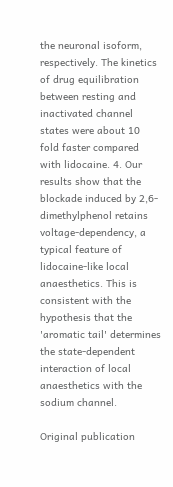the neuronal isoform, respectively. The kinetics of drug equilibration between resting and inactivated channel states were about 10 fold faster compared with lidocaine. 4. Our results show that the blockade induced by 2,6-dimethylphenol retains voltage-dependency, a typical feature of lidocaine-like local anaesthetics. This is consistent with the hypothesis that the 'aromatic tail' determines the state-dependent interaction of local anaesthetics with the sodium channel.

Original publication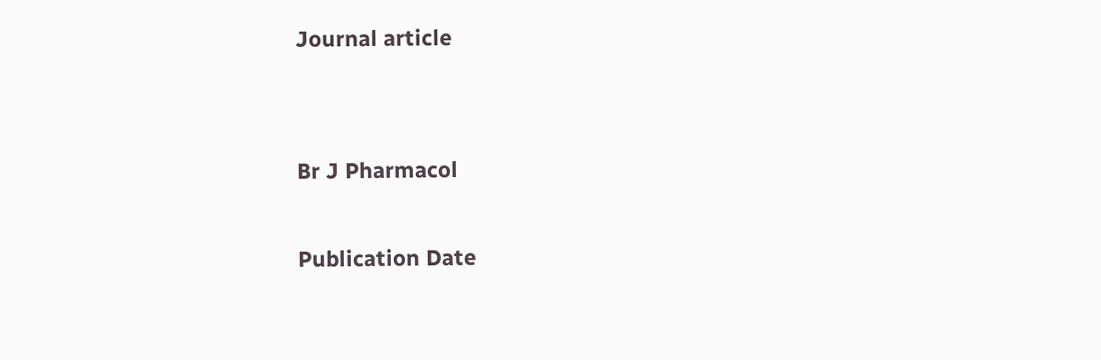Journal article


Br J Pharmacol

Publication Date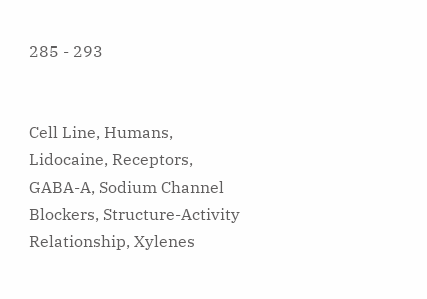285 - 293


Cell Line, Humans, Lidocaine, Receptors, GABA-A, Sodium Channel Blockers, Structure-Activity Relationship, Xylenes